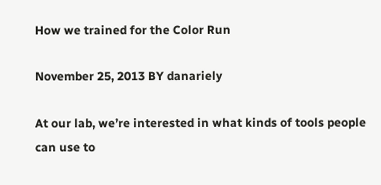How we trained for the Color Run

November 25, 2013 BY danariely

At our lab, we’re interested in what kinds of tools people can use to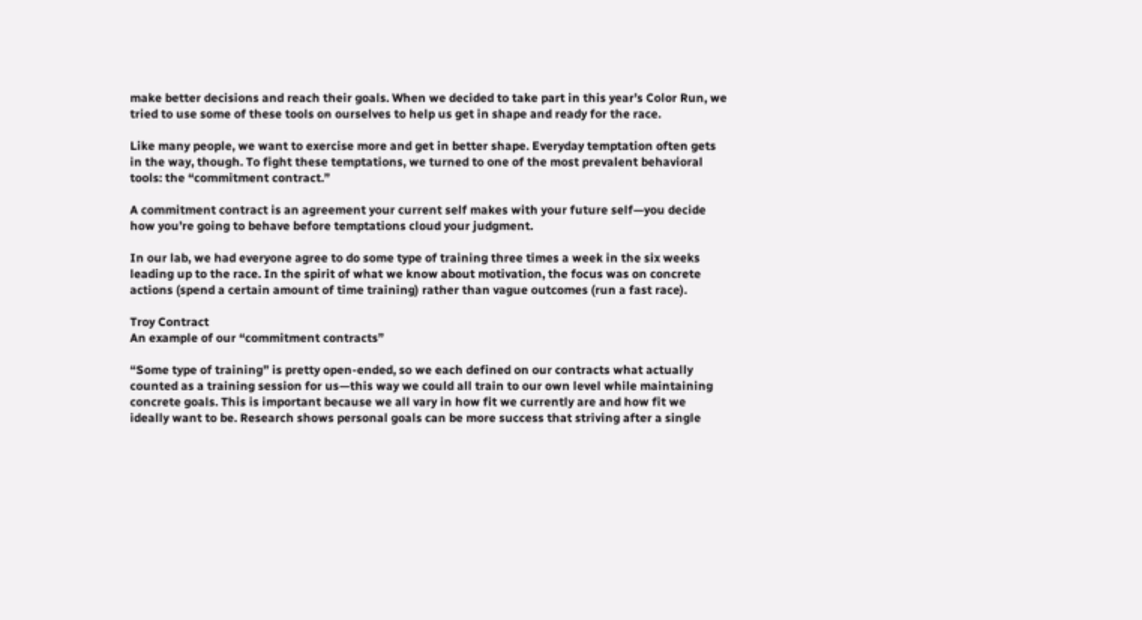make better decisions and reach their goals. When we decided to take part in this year’s Color Run, we tried to use some of these tools on ourselves to help us get in shape and ready for the race.

Like many people, we want to exercise more and get in better shape. Everyday temptation often gets in the way, though. To fight these temptations, we turned to one of the most prevalent behavioral tools: the “commitment contract.”

A commitment contract is an agreement your current self makes with your future self—you decide how you’re going to behave before temptations cloud your judgment.

In our lab, we had everyone agree to do some type of training three times a week in the six weeks leading up to the race. In the spirit of what we know about motivation, the focus was on concrete actions (spend a certain amount of time training) rather than vague outcomes (run a fast race).

Troy Contract
An example of our “commitment contracts”

“Some type of training” is pretty open-ended, so we each defined on our contracts what actually counted as a training session for us—this way we could all train to our own level while maintaining concrete goals. This is important because we all vary in how fit we currently are and how fit we ideally want to be. Research shows personal goals can be more success that striving after a single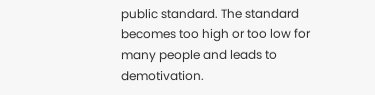public standard. The standard becomes too high or too low for many people and leads to demotivation.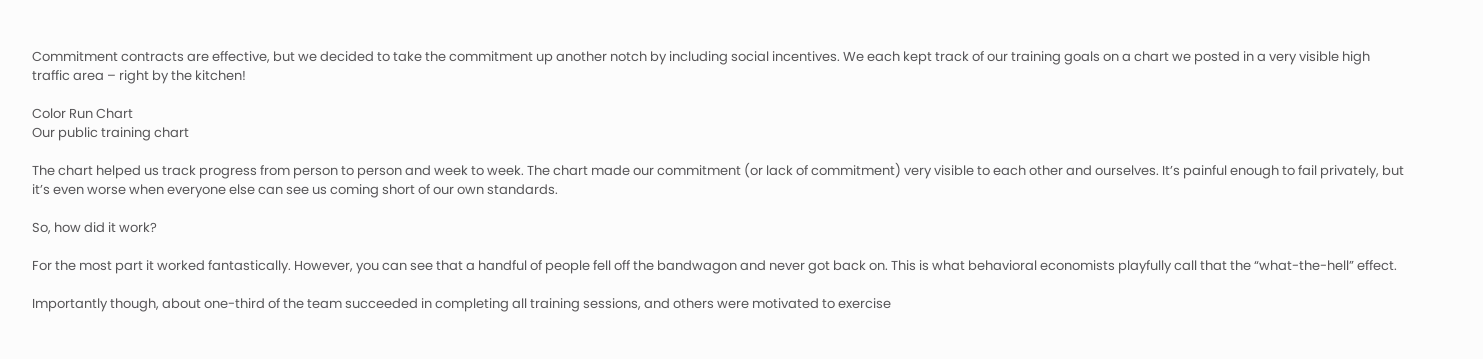Commitment contracts are effective, but we decided to take the commitment up another notch by including social incentives. We each kept track of our training goals on a chart we posted in a very visible high traffic area – right by the kitchen!

Color Run Chart
Our public training chart

The chart helped us track progress from person to person and week to week. The chart made our commitment (or lack of commitment) very visible to each other and ourselves. It’s painful enough to fail privately, but it’s even worse when everyone else can see us coming short of our own standards.

So, how did it work?

For the most part it worked fantastically. However, you can see that a handful of people fell off the bandwagon and never got back on. This is what behavioral economists playfully call that the “what-the-hell” effect.

Importantly though, about one-third of the team succeeded in completing all training sessions, and others were motivated to exercise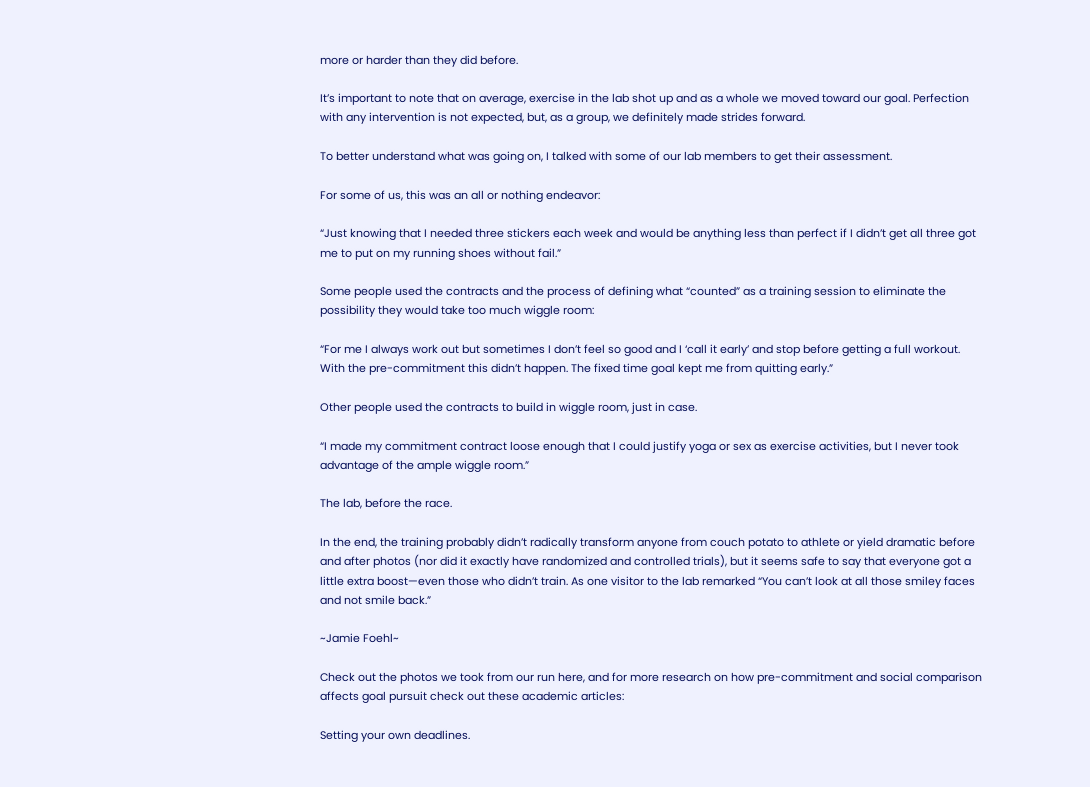more or harder than they did before.

It’s important to note that on average, exercise in the lab shot up and as a whole we moved toward our goal. Perfection with any intervention is not expected, but, as a group, we definitely made strides forward.

To better understand what was going on, I talked with some of our lab members to get their assessment.

For some of us, this was an all or nothing endeavor:

“Just knowing that I needed three stickers each week and would be anything less than perfect if I didn’t get all three got me to put on my running shoes without fail.”

Some people used the contracts and the process of defining what “counted” as a training session to eliminate the possibility they would take too much wiggle room:

“For me I always work out but sometimes I don’t feel so good and I ‘call it early’ and stop before getting a full workout. With the pre-commitment this didn’t happen. The fixed time goal kept me from quitting early.”

Other people used the contracts to build in wiggle room, just in case.

“I made my commitment contract loose enough that I could justify yoga or sex as exercise activities, but I never took advantage of the ample wiggle room.”

The lab, before the race.

In the end, the training probably didn’t radically transform anyone from couch potato to athlete or yield dramatic before and after photos (nor did it exactly have randomized and controlled trials), but it seems safe to say that everyone got a little extra boost—even those who didn’t train. As one visitor to the lab remarked “You can’t look at all those smiley faces and not smile back.”

~Jamie Foehl~

Check out the photos we took from our run here, and for more research on how pre-commitment and social comparison affects goal pursuit check out these academic articles:

Setting your own deadlines.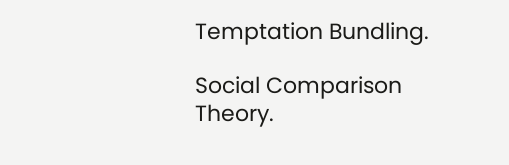Temptation Bundling.

Social Comparison Theory.